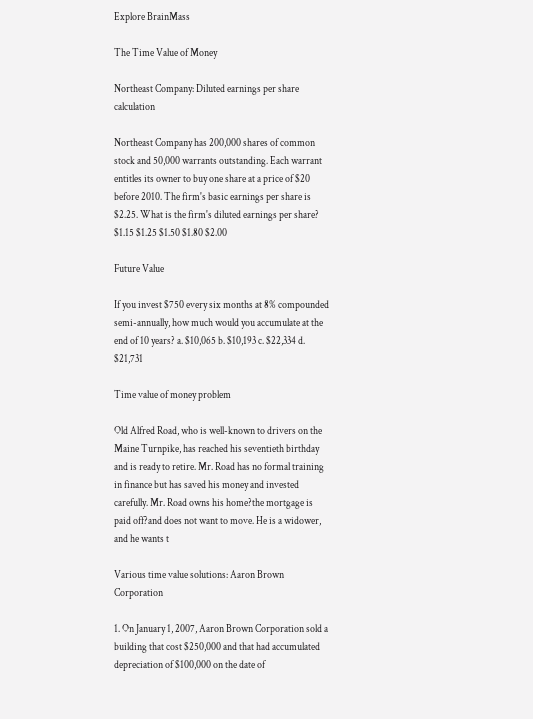Explore BrainMass

The Time Value of Money

Northeast Company: Diluted earnings per share calculation

Northeast Company has 200,000 shares of common stock and 50,000 warrants outstanding. Each warrant entitles its owner to buy one share at a price of $20 before 2010. The firm's basic earnings per share is $2.25. What is the firm's diluted earnings per share? $1.15 $1.25 $1.50 $1.80 $2.00

Future Value

If you invest $750 every six months at 8% compounded semi-annually, how much would you accumulate at the end of 10 years? a. $10,065 b. $10,193 c. $22,334 d. $21,731

Time value of money problem

Old Alfred Road, who is well-known to drivers on the Maine Turnpike, has reached his seventieth birthday and is ready to retire. Mr. Road has no formal training in finance but has saved his money and invested carefully. Mr. Road owns his home?the mortgage is paid off?and does not want to move. He is a widower, and he wants t

Various time value solutions: Aaron Brown Corporation

1. On January 1, 2007, Aaron Brown Corporation sold a building that cost $250,000 and that had accumulated depreciation of $100,000 on the date of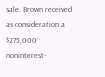sale. Brown received as consideration a $275,000 noninterest-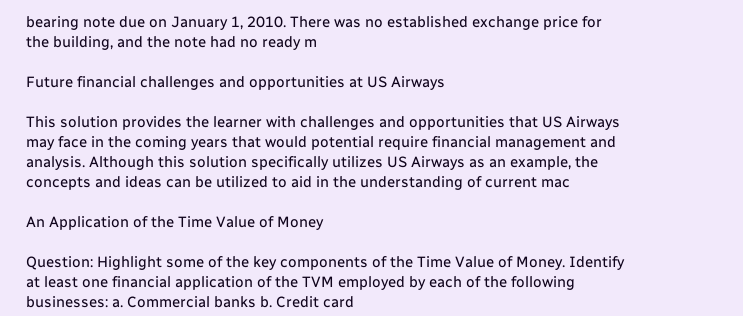bearing note due on January 1, 2010. There was no established exchange price for the building, and the note had no ready m

Future financial challenges and opportunities at US Airways

This solution provides the learner with challenges and opportunities that US Airways may face in the coming years that would potential require financial management and analysis. Although this solution specifically utilizes US Airways as an example, the concepts and ideas can be utilized to aid in the understanding of current mac

An Application of the Time Value of Money

Question: Highlight some of the key components of the Time Value of Money. Identify at least one financial application of the TVM employed by each of the following businesses: a. Commercial banks b. Credit card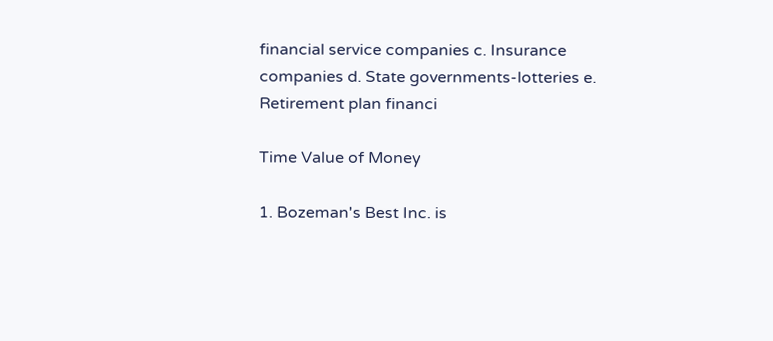financial service companies c. Insurance companies d. State governments-lotteries e. Retirement plan financi

Time Value of Money

1. Bozeman's Best Inc. is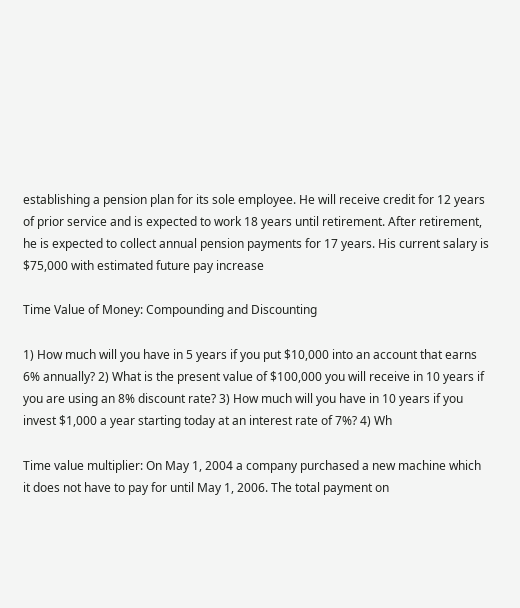establishing a pension plan for its sole employee. He will receive credit for 12 years of prior service and is expected to work 18 years until retirement. After retirement, he is expected to collect annual pension payments for 17 years. His current salary is $75,000 with estimated future pay increase

Time Value of Money: Compounding and Discounting

1) How much will you have in 5 years if you put $10,000 into an account that earns 6% annually? 2) What is the present value of $100,000 you will receive in 10 years if you are using an 8% discount rate? 3) How much will you have in 10 years if you invest $1,000 a year starting today at an interest rate of 7%? 4) Wh

Time value multiplier: On May 1, 2004 a company purchased a new machine which it does not have to pay for until May 1, 2006. The total payment on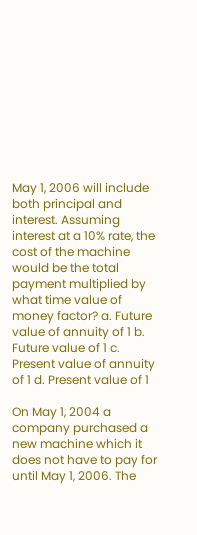May 1, 2006 will include both principal and interest. Assuming interest at a 10% rate, the cost of the machine would be the total payment multiplied by what time value of money factor? a. Future value of annuity of 1 b. Future value of 1 c. Present value of annuity of 1 d. Present value of 1

On May 1, 2004 a company purchased a new machine which it does not have to pay for until May 1, 2006. The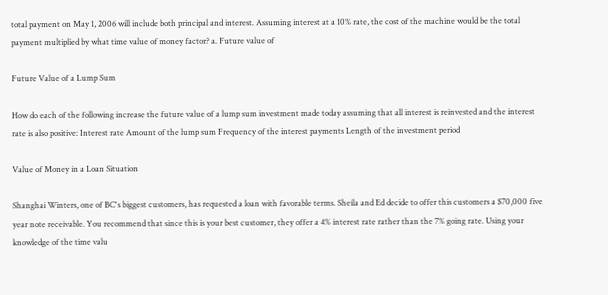total payment on May 1, 2006 will include both principal and interest. Assuming interest at a 10% rate, the cost of the machine would be the total payment multiplied by what time value of money factor? a. Future value of

Future Value of a Lump Sum

How do each of the following increase the future value of a lump sum investment made today assuming that all interest is reinvested and the interest rate is also positive: Interest rate Amount of the lump sum Frequency of the interest payments Length of the investment period

Value of Money in a Loan Situation

Shanghai Winters, one of BC's biggest customers, has requested a loan with favorable terms. Sheila and Ed decide to offer this customers a $70,000 five year note receivable. You recommend that since this is your best customer, they offer a 4% interest rate rather than the 7% going rate. Using your knowledge of the time valu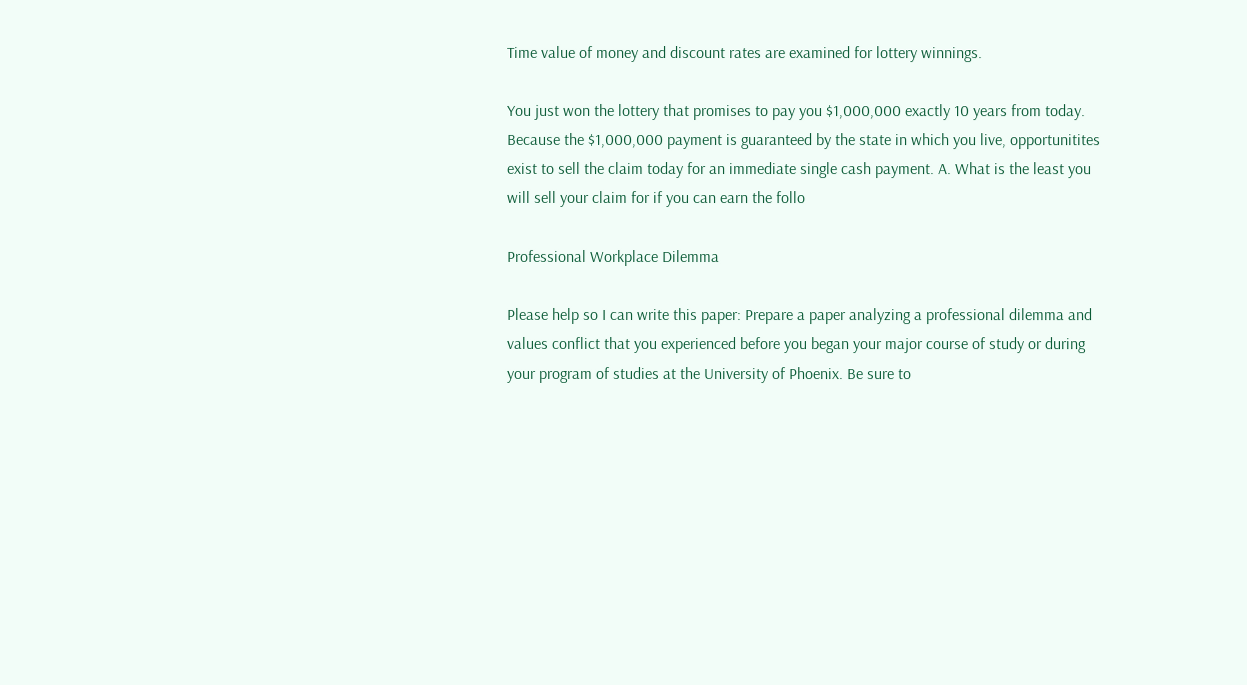Time value of money and discount rates are examined for lottery winnings.

You just won the lottery that promises to pay you $1,000,000 exactly 10 years from today. Because the $1,000,000 payment is guaranteed by the state in which you live, opportunitites exist to sell the claim today for an immediate single cash payment. A. What is the least you will sell your claim for if you can earn the follo

Professional Workplace Dilemma

Please help so I can write this paper: Prepare a paper analyzing a professional dilemma and values conflict that you experienced before you began your major course of study or during your program of studies at the University of Phoenix. Be sure to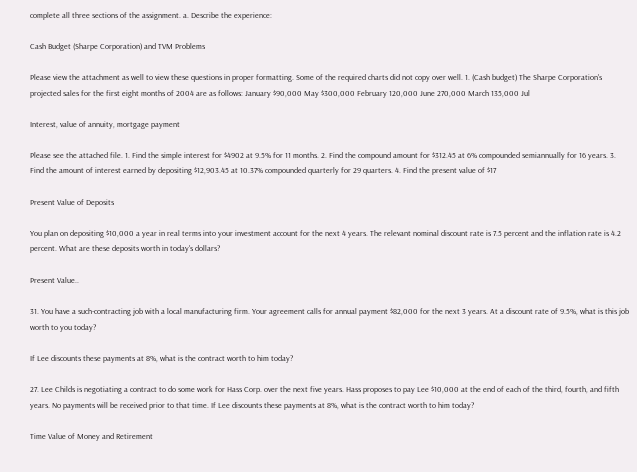complete all three sections of the assignment. a. Describe the experience:

Cash Budget (Sharpe Corporation) and TVM Problems

Please view the attachment as well to view these questions in proper formatting. Some of the required charts did not copy over well. 1. (Cash budget) The Sharpe Corporation's projected sales for the first eight months of 2004 are as follows: January $90,000 May $300,000 February 120,000 June 270,000 March 135,000 Jul

Interest, value of annuity, mortgage payment

Please see the attached file. 1. Find the simple interest for $4902 at 9.5% for 11 months. 2. Find the compound amount for $312.45 at 6% compounded semiannually for 16 years. 3. Find the amount of interest earned by depositing $12,903.45 at 10.37% compounded quarterly for 29 quarters. 4. Find the present value of $17

Present Value of Deposits

You plan on depositing $10,000 a year in real terms into your investment account for the next 4 years. The relevant nominal discount rate is 7.5 percent and the inflation rate is 4.2 percent. What are these deposits worth in today's dollars?

Present Value..

31. You have a such-contracting job with a local manufacturing firm. Your agreement calls for annual payment $82,000 for the next 3 years. At a discount rate of 9.5%, what is this job worth to you today?

If Lee discounts these payments at 8%, what is the contract worth to him today?

27. Lee Childs is negotiating a contract to do some work for Hass Corp. over the next five years. Hass proposes to pay Lee $10,000 at the end of each of the third, fourth, and fifth years. No payments will be received prior to that time. If Lee discounts these payments at 8%, what is the contract worth to him today?

Time Value of Money and Retirement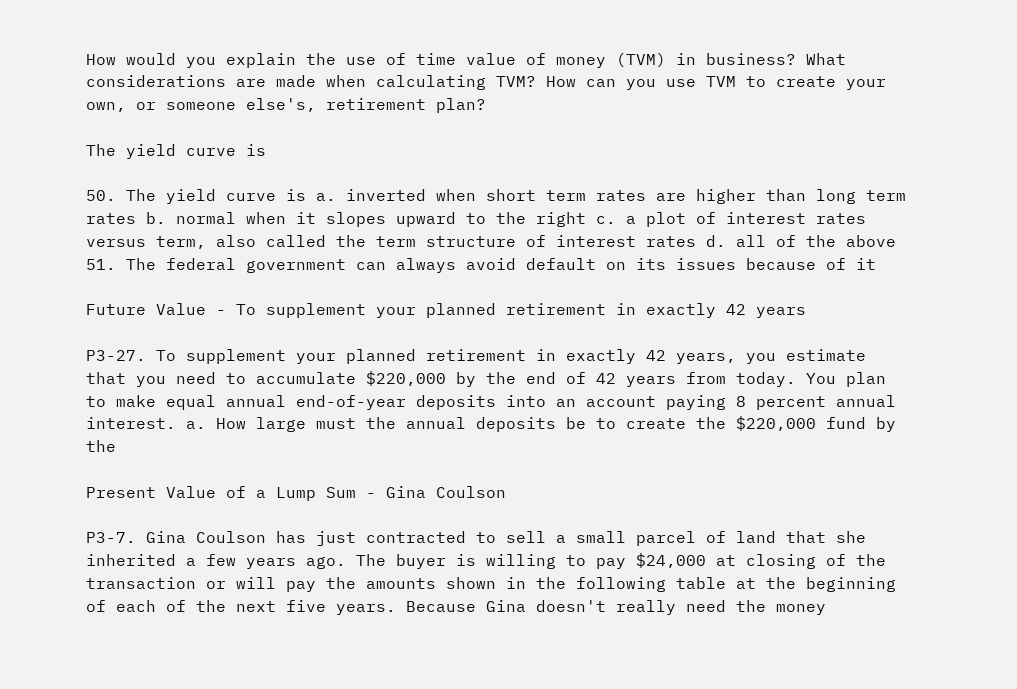How would you explain the use of time value of money (TVM) in business? What considerations are made when calculating TVM? How can you use TVM to create your own, or someone else's, retirement plan?

The yield curve is

50. The yield curve is a. inverted when short term rates are higher than long term rates b. normal when it slopes upward to the right c. a plot of interest rates versus term, also called the term structure of interest rates d. all of the above 51. The federal government can always avoid default on its issues because of it

Future Value - To supplement your planned retirement in exactly 42 years

P3-27. To supplement your planned retirement in exactly 42 years, you estimate that you need to accumulate $220,000 by the end of 42 years from today. You plan to make equal annual end-of-year deposits into an account paying 8 percent annual interest. a. How large must the annual deposits be to create the $220,000 fund by the

Present Value of a Lump Sum - Gina Coulson

P3-7. Gina Coulson has just contracted to sell a small parcel of land that she inherited a few years ago. The buyer is willing to pay $24,000 at closing of the transaction or will pay the amounts shown in the following table at the beginning of each of the next five years. Because Gina doesn't really need the money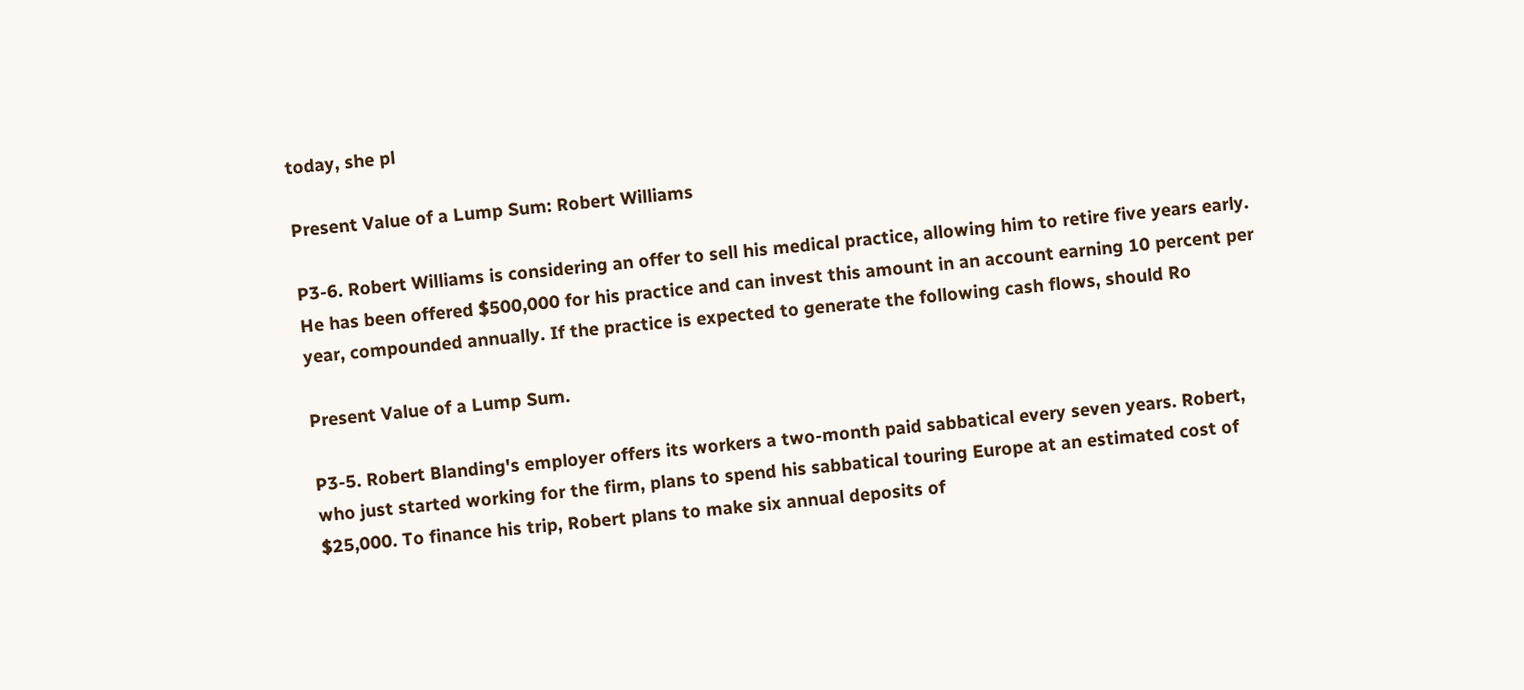today, she pl

Present Value of a Lump Sum: Robert Williams

P3-6. Robert Williams is considering an offer to sell his medical practice, allowing him to retire five years early. He has been offered $500,000 for his practice and can invest this amount in an account earning 10 percent per year, compounded annually. If the practice is expected to generate the following cash flows, should Ro

Present Value of a Lump Sum.

P3-5. Robert Blanding's employer offers its workers a two-month paid sabbatical every seven years. Robert, who just started working for the firm, plans to spend his sabbatical touring Europe at an estimated cost of $25,000. To finance his trip, Robert plans to make six annual deposits of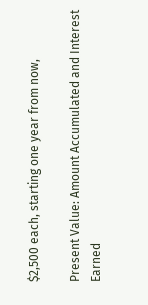$2,500 each, starting one year from now,

Present Value: Amount Accumulated and Interest Earned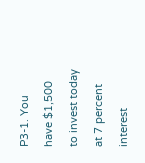P3-1. You have $1,500 to invest today at 7 percent interest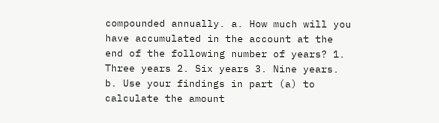compounded annually. a. How much will you have accumulated in the account at the end of the following number of years? 1. Three years 2. Six years 3. Nine years. b. Use your findings in part (a) to calculate the amount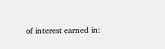of interest earned in: